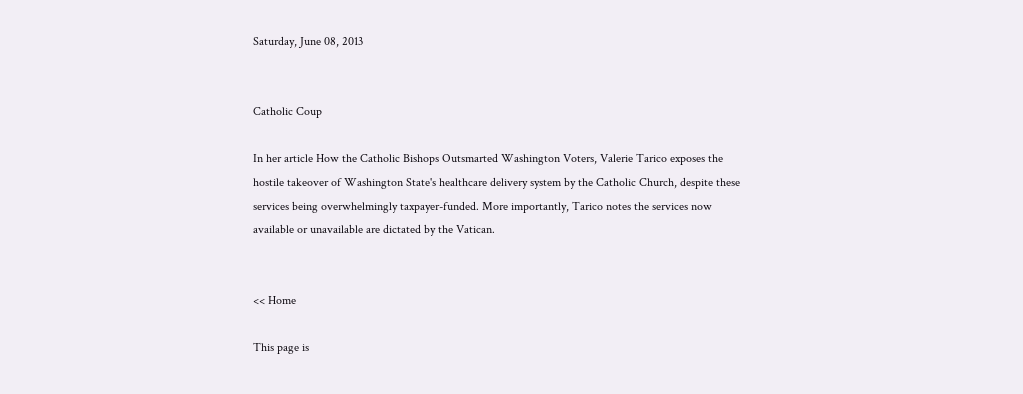Saturday, June 08, 2013


Catholic Coup

In her article How the Catholic Bishops Outsmarted Washington Voters, Valerie Tarico exposes the hostile takeover of Washington State's healthcare delivery system by the Catholic Church, despite these services being overwhelmingly taxpayer-funded. More importantly, Tarico notes the services now available or unavailable are dictated by the Vatican.


<< Home

This page is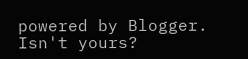powered by Blogger. Isn't yours?